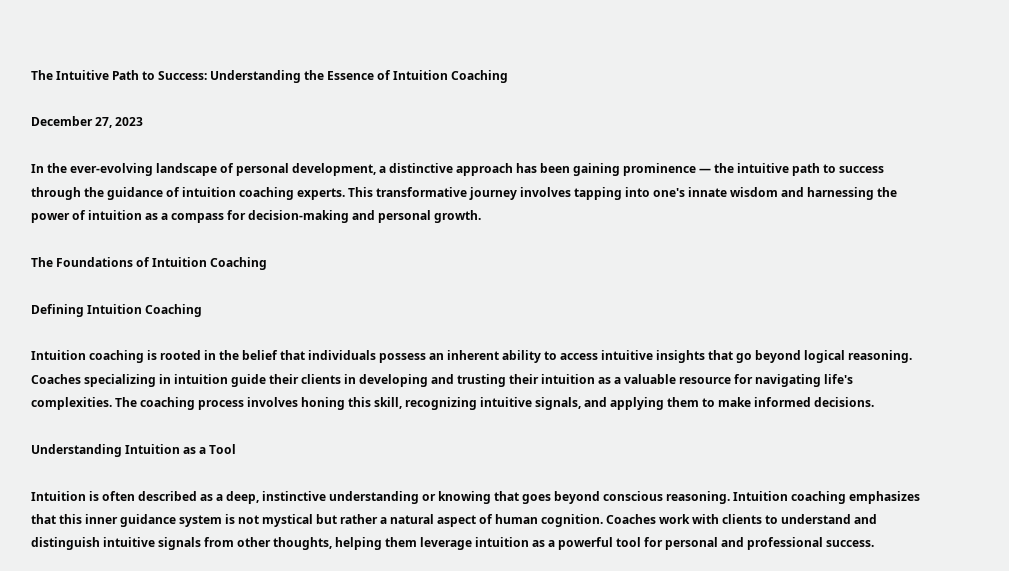The Intuitive Path to Success: Understanding the Essence of Intuition Coaching

December 27, 2023

In the ever-evolving landscape of personal development, a distinctive approach has been gaining prominence — the intuitive path to success through the guidance of intuition coaching experts. This transformative journey involves tapping into one's innate wisdom and harnessing the power of intuition as a compass for decision-making and personal growth.

The Foundations of Intuition Coaching

Defining Intuition Coaching

Intuition coaching is rooted in the belief that individuals possess an inherent ability to access intuitive insights that go beyond logical reasoning. Coaches specializing in intuition guide their clients in developing and trusting their intuition as a valuable resource for navigating life's complexities. The coaching process involves honing this skill, recognizing intuitive signals, and applying them to make informed decisions.

Understanding Intuition as a Tool

Intuition is often described as a deep, instinctive understanding or knowing that goes beyond conscious reasoning. Intuition coaching emphasizes that this inner guidance system is not mystical but rather a natural aspect of human cognition. Coaches work with clients to understand and distinguish intuitive signals from other thoughts, helping them leverage intuition as a powerful tool for personal and professional success.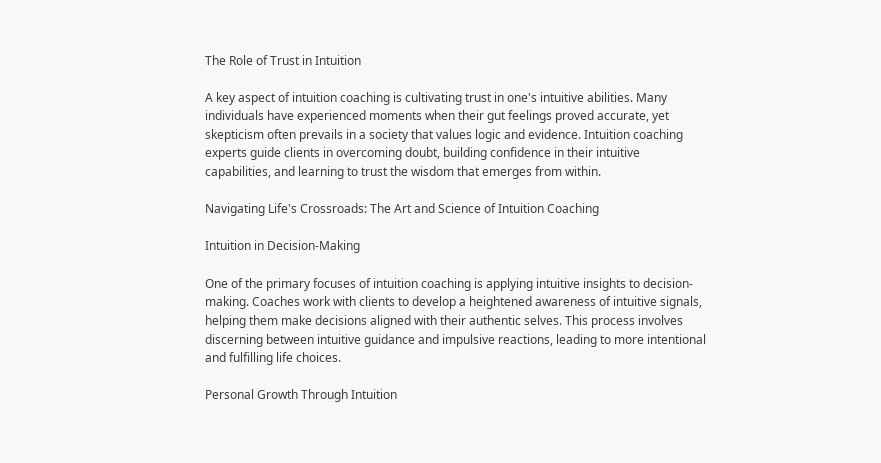The Role of Trust in Intuition

A key aspect of intuition coaching is cultivating trust in one's intuitive abilities. Many individuals have experienced moments when their gut feelings proved accurate, yet skepticism often prevails in a society that values logic and evidence. Intuition coaching experts guide clients in overcoming doubt, building confidence in their intuitive capabilities, and learning to trust the wisdom that emerges from within.

Navigating Life's Crossroads: The Art and Science of Intuition Coaching

Intuition in Decision-Making

One of the primary focuses of intuition coaching is applying intuitive insights to decision-making. Coaches work with clients to develop a heightened awareness of intuitive signals, helping them make decisions aligned with their authentic selves. This process involves discerning between intuitive guidance and impulsive reactions, leading to more intentional and fulfilling life choices.

Personal Growth Through Intuition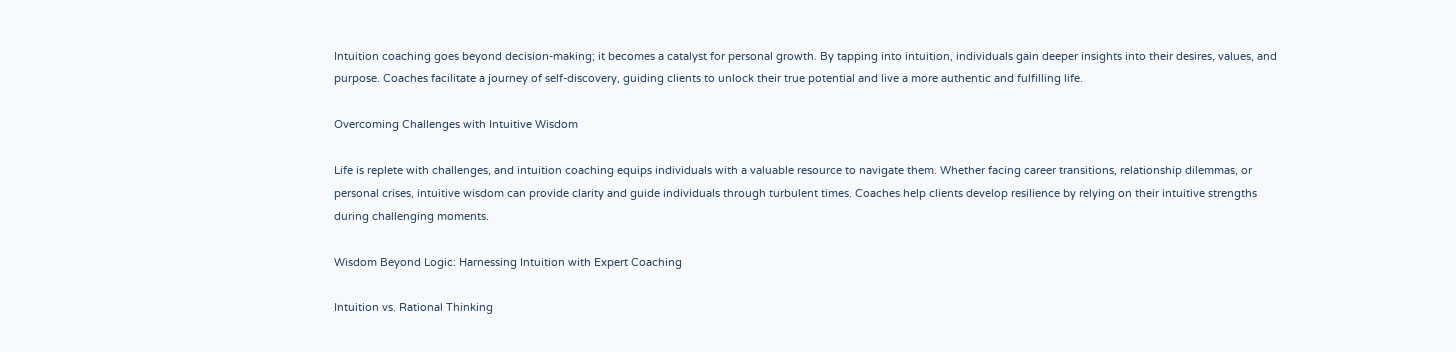Intuition coaching goes beyond decision-making; it becomes a catalyst for personal growth. By tapping into intuition, individuals gain deeper insights into their desires, values, and purpose. Coaches facilitate a journey of self-discovery, guiding clients to unlock their true potential and live a more authentic and fulfilling life.

Overcoming Challenges with Intuitive Wisdom

Life is replete with challenges, and intuition coaching equips individuals with a valuable resource to navigate them. Whether facing career transitions, relationship dilemmas, or personal crises, intuitive wisdom can provide clarity and guide individuals through turbulent times. Coaches help clients develop resilience by relying on their intuitive strengths during challenging moments.

Wisdom Beyond Logic: Harnessing Intuition with Expert Coaching

Intuition vs. Rational Thinking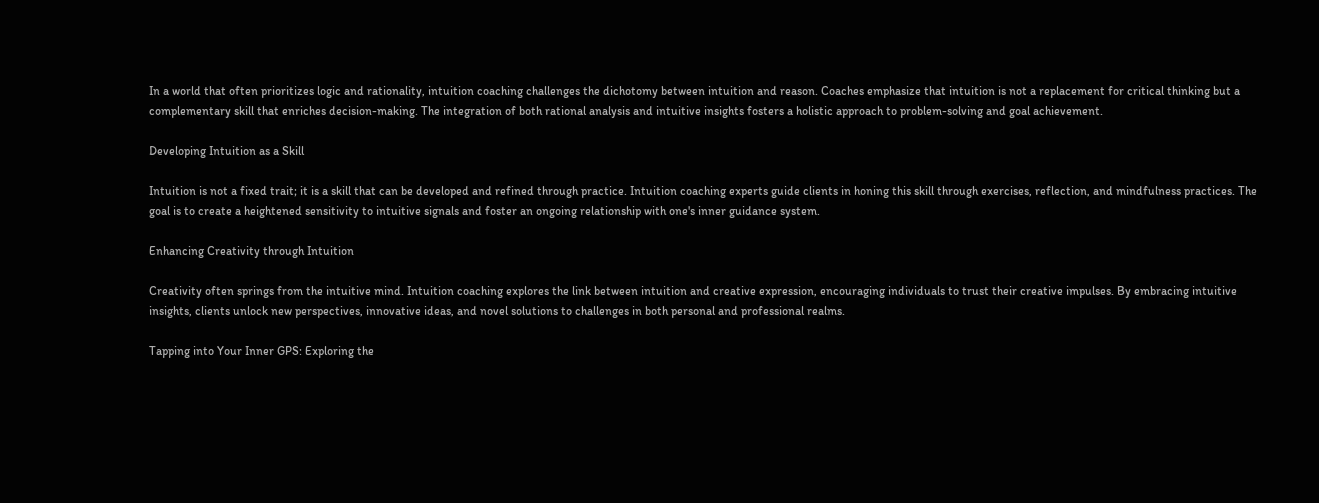In a world that often prioritizes logic and rationality, intuition coaching challenges the dichotomy between intuition and reason. Coaches emphasize that intuition is not a replacement for critical thinking but a complementary skill that enriches decision-making. The integration of both rational analysis and intuitive insights fosters a holistic approach to problem-solving and goal achievement.

Developing Intuition as a Skill

Intuition is not a fixed trait; it is a skill that can be developed and refined through practice. Intuition coaching experts guide clients in honing this skill through exercises, reflection, and mindfulness practices. The goal is to create a heightened sensitivity to intuitive signals and foster an ongoing relationship with one's inner guidance system.

Enhancing Creativity through Intuition

Creativity often springs from the intuitive mind. Intuition coaching explores the link between intuition and creative expression, encouraging individuals to trust their creative impulses. By embracing intuitive insights, clients unlock new perspectives, innovative ideas, and novel solutions to challenges in both personal and professional realms.

Tapping into Your Inner GPS: Exploring the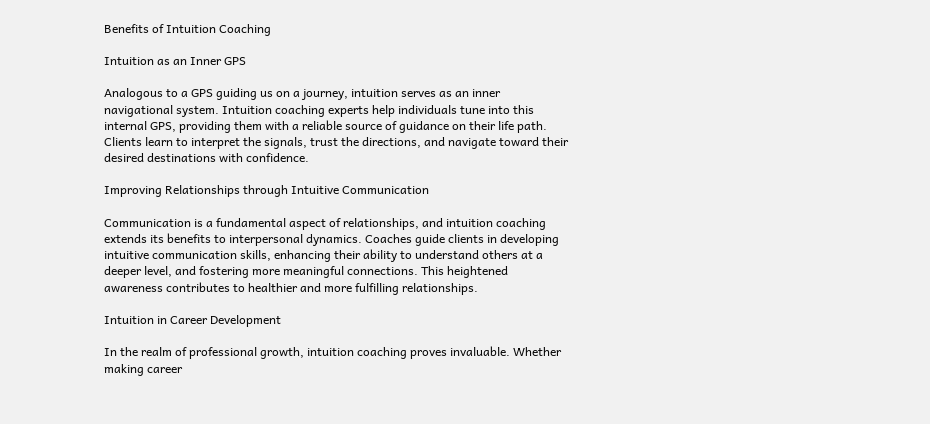Benefits of Intuition Coaching

Intuition as an Inner GPS

Analogous to a GPS guiding us on a journey, intuition serves as an inner navigational system. Intuition coaching experts help individuals tune into this internal GPS, providing them with a reliable source of guidance on their life path. Clients learn to interpret the signals, trust the directions, and navigate toward their desired destinations with confidence.

Improving Relationships through Intuitive Communication

Communication is a fundamental aspect of relationships, and intuition coaching extends its benefits to interpersonal dynamics. Coaches guide clients in developing intuitive communication skills, enhancing their ability to understand others at a deeper level, and fostering more meaningful connections. This heightened awareness contributes to healthier and more fulfilling relationships.

Intuition in Career Development

In the realm of professional growth, intuition coaching proves invaluable. Whether making career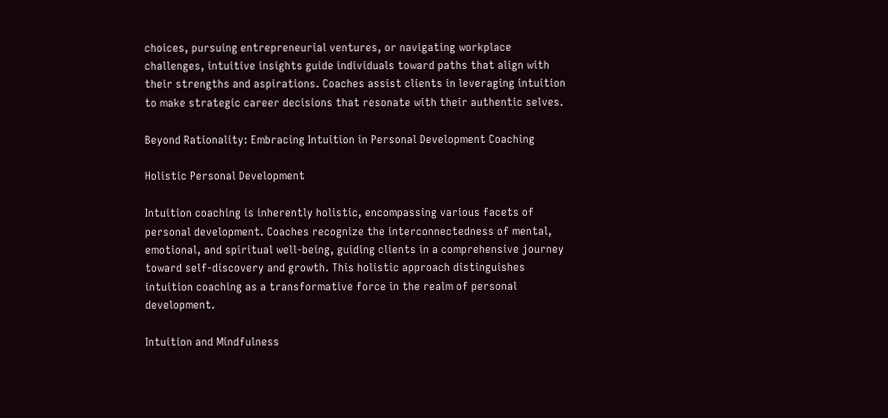choices, pursuing entrepreneurial ventures, or navigating workplace challenges, intuitive insights guide individuals toward paths that align with their strengths and aspirations. Coaches assist clients in leveraging intuition to make strategic career decisions that resonate with their authentic selves.

Beyond Rationality: Embracing Intuition in Personal Development Coaching

Holistic Personal Development

Intuition coaching is inherently holistic, encompassing various facets of personal development. Coaches recognize the interconnectedness of mental, emotional, and spiritual well-being, guiding clients in a comprehensive journey toward self-discovery and growth. This holistic approach distinguishes intuition coaching as a transformative force in the realm of personal development.

Intuition and Mindfulness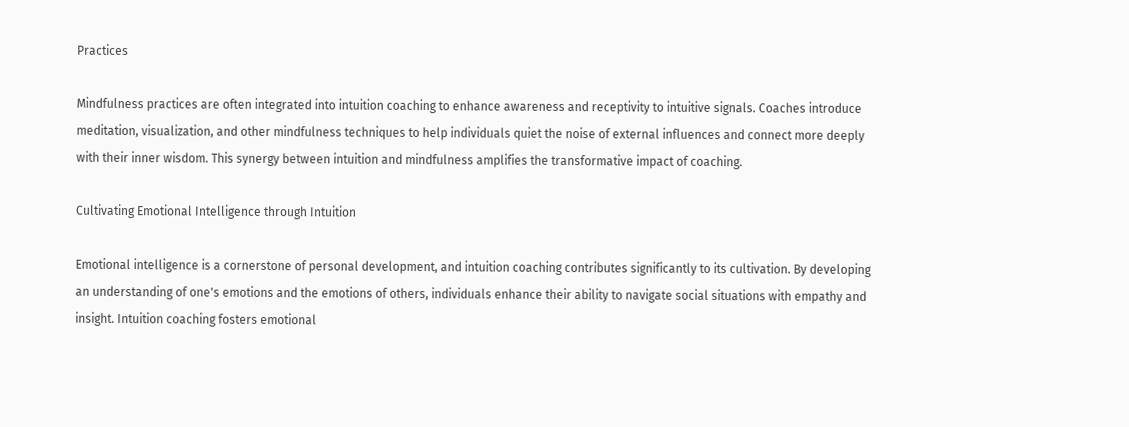Practices

Mindfulness practices are often integrated into intuition coaching to enhance awareness and receptivity to intuitive signals. Coaches introduce meditation, visualization, and other mindfulness techniques to help individuals quiet the noise of external influences and connect more deeply with their inner wisdom. This synergy between intuition and mindfulness amplifies the transformative impact of coaching.

Cultivating Emotional Intelligence through Intuition

Emotional intelligence is a cornerstone of personal development, and intuition coaching contributes significantly to its cultivation. By developing an understanding of one's emotions and the emotions of others, individuals enhance their ability to navigate social situations with empathy and insight. Intuition coaching fosters emotional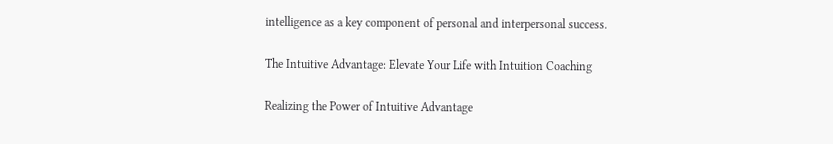intelligence as a key component of personal and interpersonal success.

The Intuitive Advantage: Elevate Your Life with Intuition Coaching

Realizing the Power of Intuitive Advantage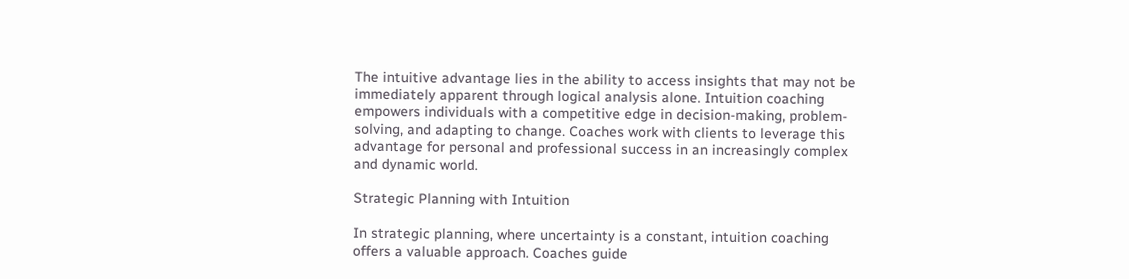The intuitive advantage lies in the ability to access insights that may not be immediately apparent through logical analysis alone. Intuition coaching empowers individuals with a competitive edge in decision-making, problem-solving, and adapting to change. Coaches work with clients to leverage this advantage for personal and professional success in an increasingly complex and dynamic world.

Strategic Planning with Intuition

In strategic planning, where uncertainty is a constant, intuition coaching offers a valuable approach. Coaches guide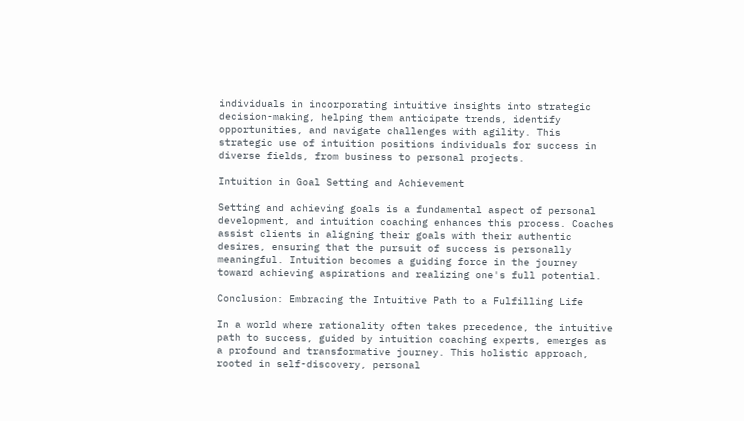individuals in incorporating intuitive insights into strategic decision-making, helping them anticipate trends, identify opportunities, and navigate challenges with agility. This strategic use of intuition positions individuals for success in diverse fields, from business to personal projects.

Intuition in Goal Setting and Achievement

Setting and achieving goals is a fundamental aspect of personal development, and intuition coaching enhances this process. Coaches assist clients in aligning their goals with their authentic desires, ensuring that the pursuit of success is personally meaningful. Intuition becomes a guiding force in the journey toward achieving aspirations and realizing one's full potential.

Conclusion: Embracing the Intuitive Path to a Fulfilling Life

In a world where rationality often takes precedence, the intuitive path to success, guided by intuition coaching experts, emerges as a profound and transformative journey. This holistic approach, rooted in self-discovery, personal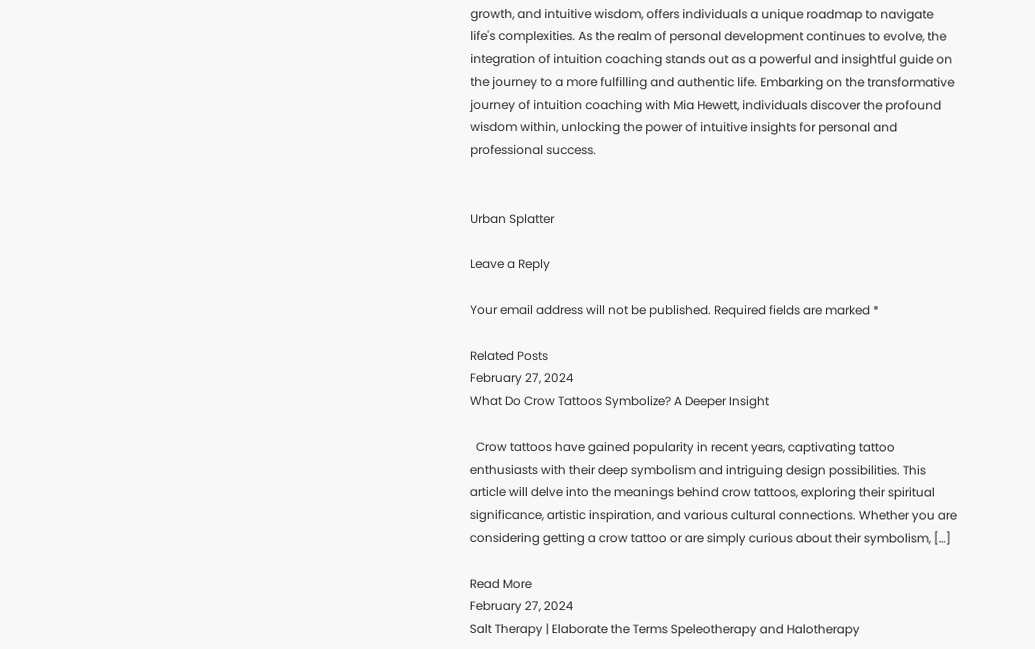growth, and intuitive wisdom, offers individuals a unique roadmap to navigate life's complexities. As the realm of personal development continues to evolve, the integration of intuition coaching stands out as a powerful and insightful guide on the journey to a more fulfilling and authentic life. Embarking on the transformative journey of intuition coaching with Mia Hewett, individuals discover the profound wisdom within, unlocking the power of intuitive insights for personal and professional success.


Urban Splatter

Leave a Reply

Your email address will not be published. Required fields are marked *

Related Posts
February 27, 2024
What Do Crow Tattoos Symbolize? A Deeper Insight

  Crow tattoos have gained popularity in recent years, captivating tattoo enthusiasts with their deep symbolism and intriguing design possibilities. This article will delve into the meanings behind crow tattoos, exploring their spiritual significance, artistic inspiration, and various cultural connections. Whether you are considering getting a crow tattoo or are simply curious about their symbolism, […]

Read More
February 27, 2024
Salt Therapy | Elaborate the Terms Speleotherapy and Halotherapy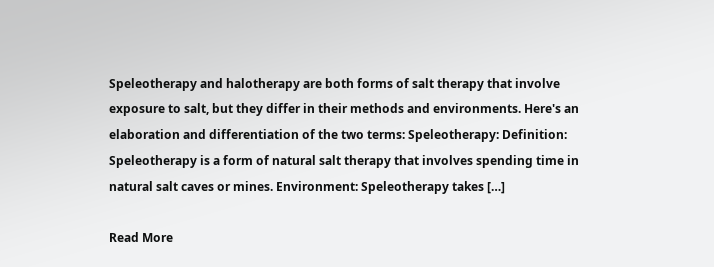Speleotherapy and halotherapy are both forms of salt therapy that involve exposure to salt, but they differ in their methods and environments. Here's an elaboration and differentiation of the two terms: Speleotherapy: Definition: Speleotherapy is a form of natural salt therapy that involves spending time in natural salt caves or mines. Environment: Speleotherapy takes […]

Read More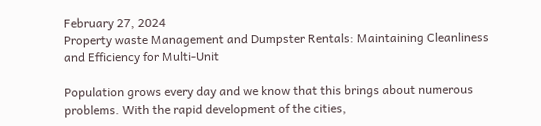February 27, 2024
Property waste Management and Dumpster Rentals: Maintaining Cleanliness and Efficiency for Multi-Unit

Population grows every day and we know that this brings about numerous problems. With the rapid development of the cities,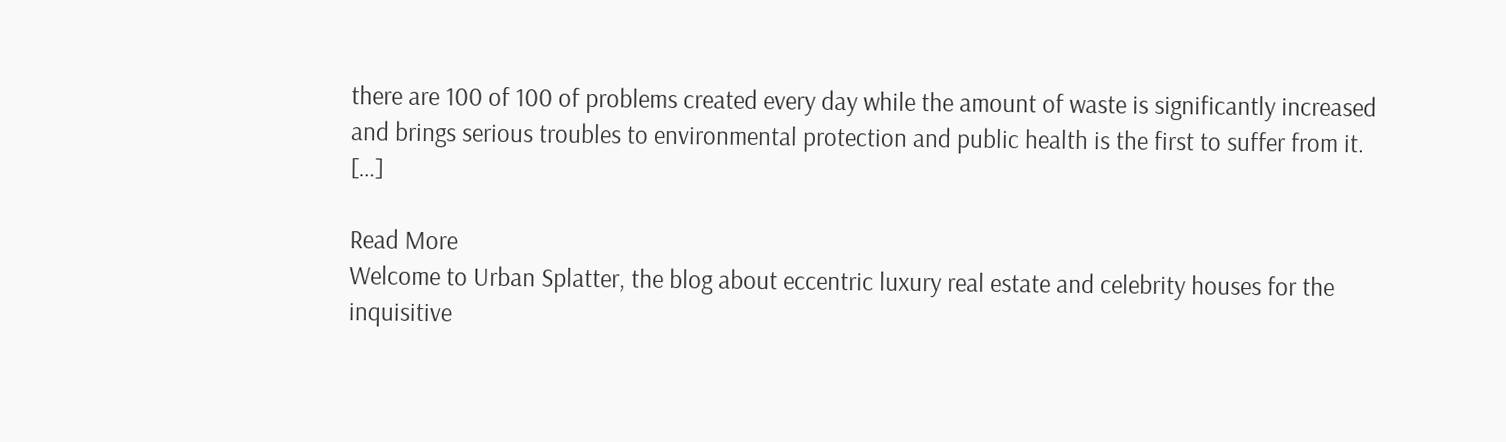there are 100 of 100 of problems created every day while the amount of waste is significantly increased and brings serious troubles to environmental protection and public health is the first to suffer from it. […]

Read More
Welcome to Urban Splatter, the blog about eccentric luxury real estate and celebrity houses for the inquisitive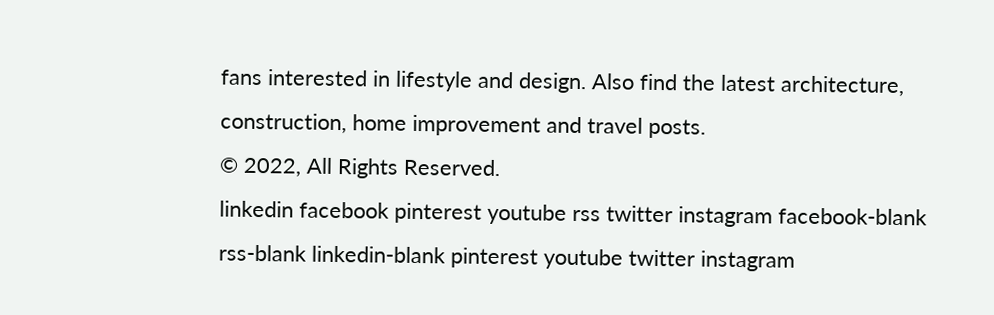fans interested in lifestyle and design. Also find the latest architecture, construction, home improvement and travel posts.
© 2022, All Rights Reserved.
linkedin facebook pinterest youtube rss twitter instagram facebook-blank rss-blank linkedin-blank pinterest youtube twitter instagram